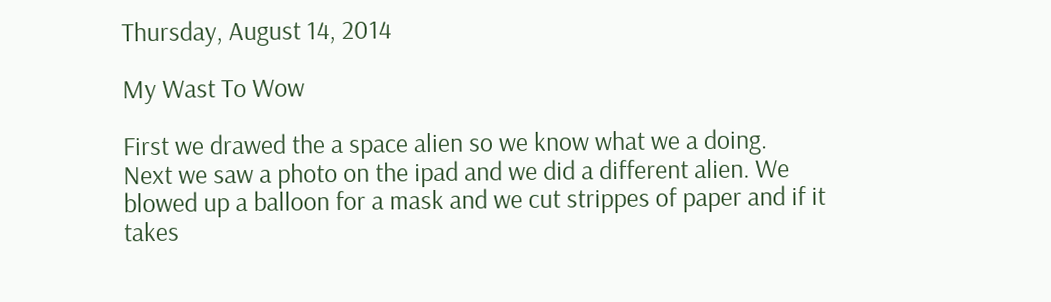Thursday, August 14, 2014

My Wast To Wow

First we drawed the a space alien so we know what we a doing.
Next we saw a photo on the ipad and we did a different alien. We blowed up a balloon for a mask and we cut strippes of paper and if it takes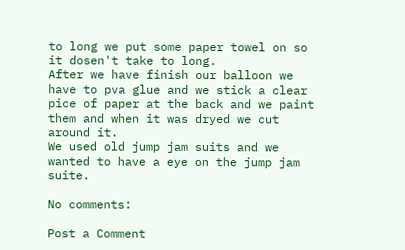to long we put some paper towel on so it dosen't take to long.
After we have finish our balloon we have to pva glue and we stick a clear pice of paper at the back and we paint them and when it was dryed we cut around it.
We used old jump jam suits and we wanted to have a eye on the jump jam suite.

No comments:

Post a Comment